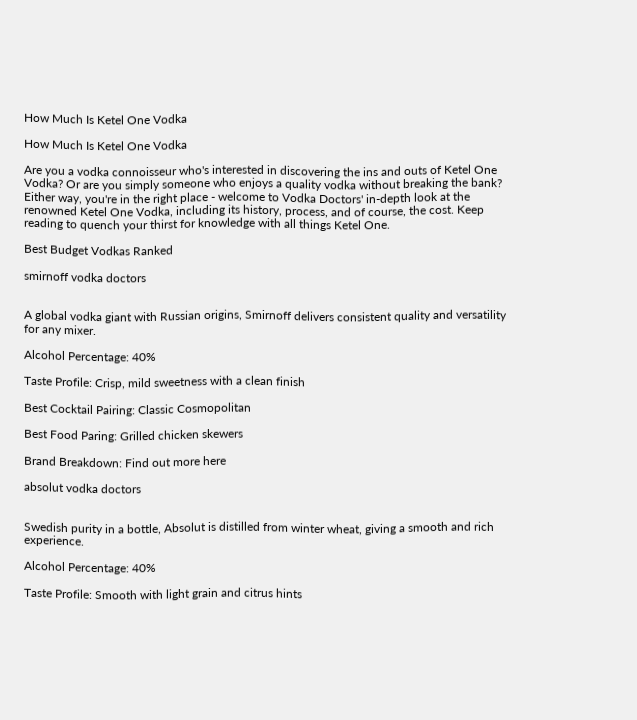How Much Is Ketel One Vodka

How Much Is Ketel One Vodka

Are you a vodka connoisseur who's interested in discovering the ins and outs of Ketel One Vodka? Or are you simply someone who enjoys a quality vodka without breaking the bank? Either way, you're in the right place - welcome to Vodka Doctors' in-depth look at the renowned Ketel One Vodka, including its history, process, and of course, the cost. Keep reading to quench your thirst for knowledge with all things Ketel One.

Best Budget Vodkas Ranked

smirnoff vodka doctors


A global vodka giant with Russian origins, Smirnoff delivers consistent quality and versatility for any mixer.

Alcohol Percentage: 40%

Taste Profile: Crisp, mild sweetness with a clean finish

Best Cocktail Pairing: Classic Cosmopolitan

Best Food Paring: Grilled chicken skewers

Brand Breakdown: Find out more here

absolut vodka doctors


Swedish purity in a bottle, Absolut is distilled from winter wheat, giving a smooth and rich experience.

Alcohol Percentage: 40%

Taste Profile: Smooth with light grain and citrus hints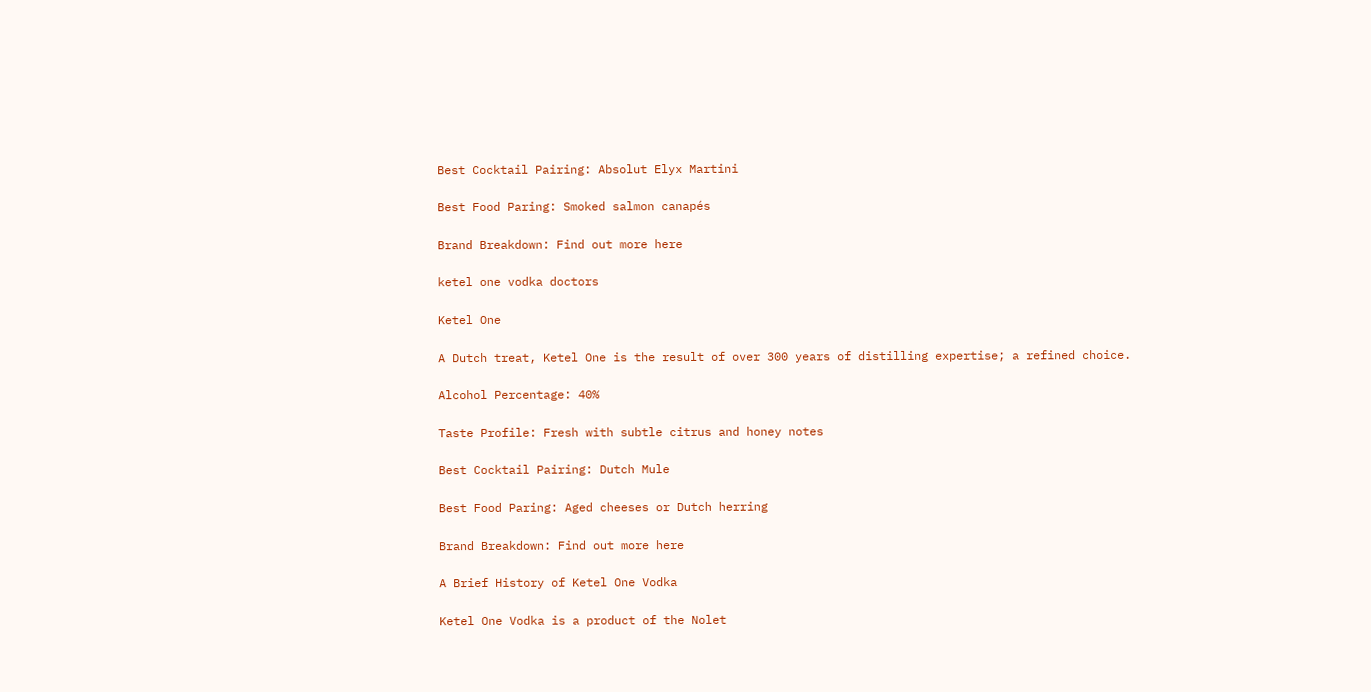Best Cocktail Pairing: Absolut Elyx Martini

Best Food Paring: Smoked salmon canapés

Brand Breakdown: Find out more here

ketel one vodka doctors

Ketel One

A Dutch treat, Ketel One is the result of over 300 years of distilling expertise; a refined choice.

Alcohol Percentage: 40%

Taste Profile: Fresh with subtle citrus and honey notes

Best Cocktail Pairing: Dutch Mule

Best Food Paring: Aged cheeses or Dutch herring

Brand Breakdown: Find out more here

A Brief History of Ketel One Vodka

Ketel One Vodka is a product of the Nolet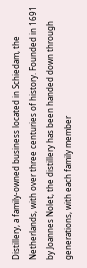Distillery, a family-owned business located in Schiedam, the Netherlands, with over three centuries of history. Founded in 1691 by Joannes Nolet, the distillery has been handed down through generations, with each family member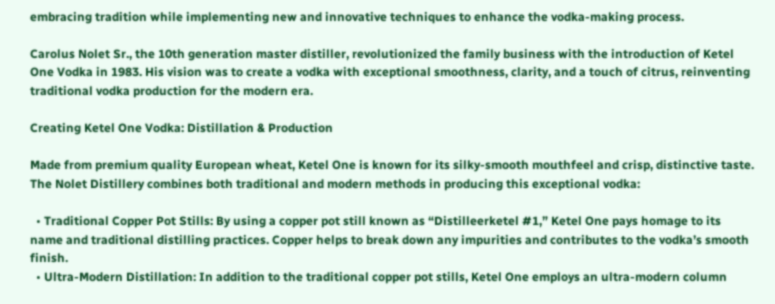embracing tradition while implementing new and innovative techniques to enhance the vodka-making process.

Carolus Nolet Sr., the 10th generation master distiller, revolutionized the family business with the introduction of Ketel One Vodka in 1983. His vision was to create a vodka with exceptional smoothness, clarity, and a touch of citrus, reinventing traditional vodka production for the modern era.

Creating Ketel One Vodka: Distillation & Production

Made from premium quality European wheat, Ketel One is known for its silky-smooth mouthfeel and crisp, distinctive taste. The Nolet Distillery combines both traditional and modern methods in producing this exceptional vodka:

  • Traditional Copper Pot Stills: By using a copper pot still known as “Distilleerketel #1,” Ketel One pays homage to its name and traditional distilling practices. Copper helps to break down any impurities and contributes to the vodka’s smooth finish.
  • Ultra-Modern Distillation: In addition to the traditional copper pot stills, Ketel One employs an ultra-modern column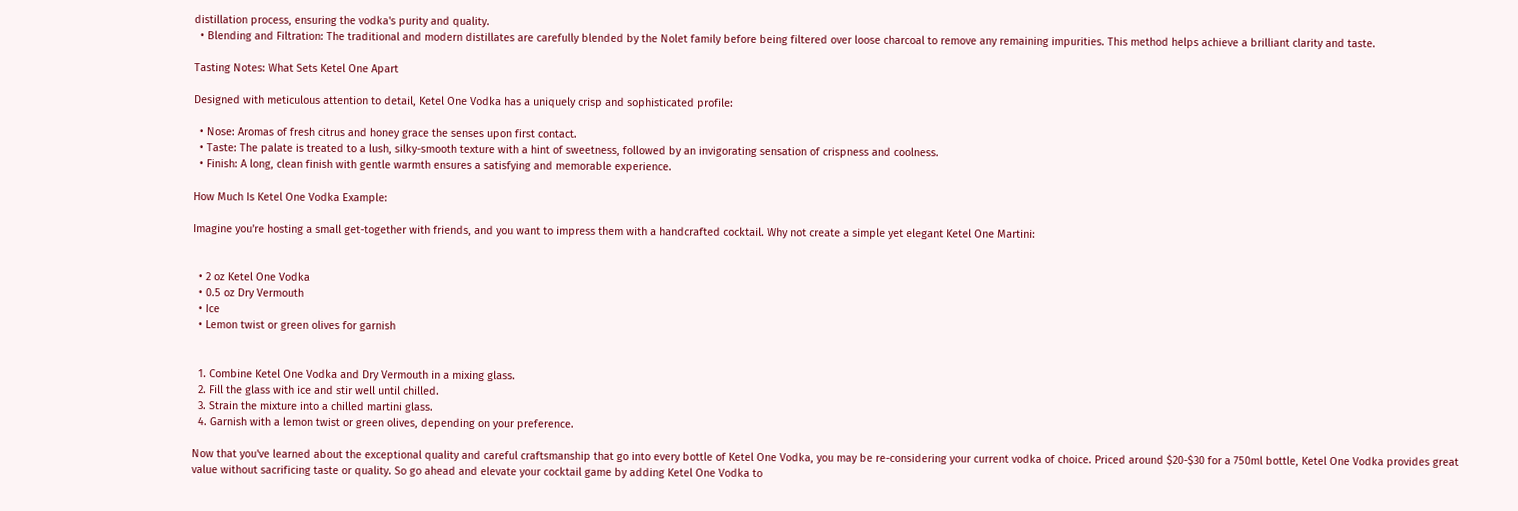distillation process, ensuring the vodka's purity and quality.
  • Blending and Filtration: The traditional and modern distillates are carefully blended by the Nolet family before being filtered over loose charcoal to remove any remaining impurities. This method helps achieve a brilliant clarity and taste.

Tasting Notes: What Sets Ketel One Apart

Designed with meticulous attention to detail, Ketel One Vodka has a uniquely crisp and sophisticated profile:

  • Nose: Aromas of fresh citrus and honey grace the senses upon first contact.
  • Taste: The palate is treated to a lush, silky-smooth texture with a hint of sweetness, followed by an invigorating sensation of crispness and coolness.
  • Finish: A long, clean finish with gentle warmth ensures a satisfying and memorable experience.

How Much Is Ketel One Vodka Example:

Imagine you're hosting a small get-together with friends, and you want to impress them with a handcrafted cocktail. Why not create a simple yet elegant Ketel One Martini:


  • 2 oz Ketel One Vodka
  • 0.5 oz Dry Vermouth
  • Ice
  • Lemon twist or green olives for garnish


  1. Combine Ketel One Vodka and Dry Vermouth in a mixing glass.
  2. Fill the glass with ice and stir well until chilled.
  3. Strain the mixture into a chilled martini glass.
  4. Garnish with a lemon twist or green olives, depending on your preference.

Now that you've learned about the exceptional quality and careful craftsmanship that go into every bottle of Ketel One Vodka, you may be re-considering your current vodka of choice. Priced around $20-$30 for a 750ml bottle, Ketel One Vodka provides great value without sacrificing taste or quality. So go ahead and elevate your cocktail game by adding Ketel One Vodka to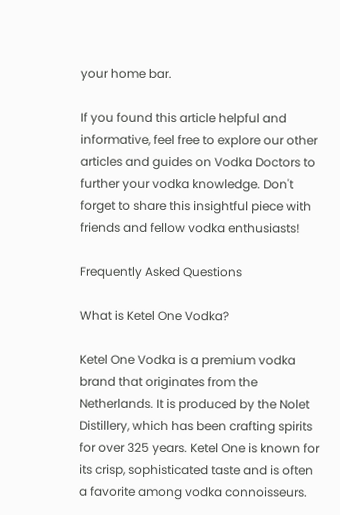your home bar.

If you found this article helpful and informative, feel free to explore our other articles and guides on Vodka Doctors to further your vodka knowledge. Don't forget to share this insightful piece with friends and fellow vodka enthusiasts!

Frequently Asked Questions

What is Ketel One Vodka?

Ketel One Vodka is a premium vodka brand that originates from the Netherlands. It is produced by the Nolet Distillery, which has been crafting spirits for over 325 years. Ketel One is known for its crisp, sophisticated taste and is often a favorite among vodka connoisseurs.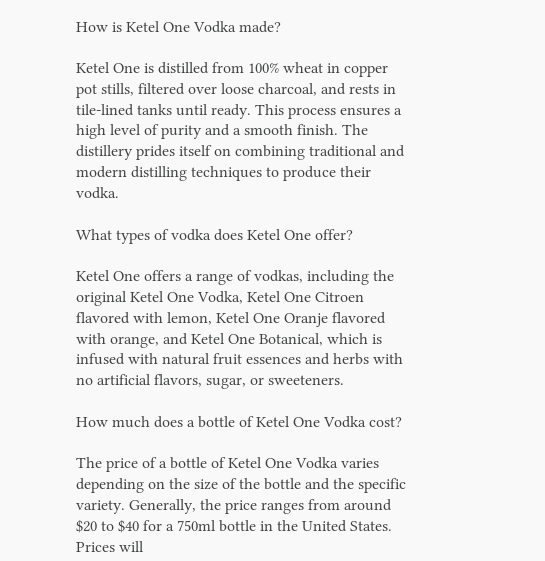How is Ketel One Vodka made?

Ketel One is distilled from 100% wheat in copper pot stills, filtered over loose charcoal, and rests in tile-lined tanks until ready. This process ensures a high level of purity and a smooth finish. The distillery prides itself on combining traditional and modern distilling techniques to produce their vodka.

What types of vodka does Ketel One offer?

Ketel One offers a range of vodkas, including the original Ketel One Vodka, Ketel One Citroen flavored with lemon, Ketel One Oranje flavored with orange, and Ketel One Botanical, which is infused with natural fruit essences and herbs with no artificial flavors, sugar, or sweeteners.

How much does a bottle of Ketel One Vodka cost?

The price of a bottle of Ketel One Vodka varies depending on the size of the bottle and the specific variety. Generally, the price ranges from around $20 to $40 for a 750ml bottle in the United States. Prices will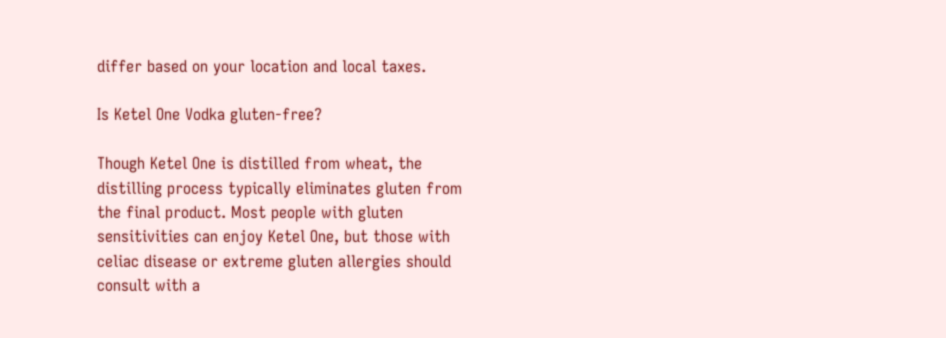differ based on your location and local taxes.

Is Ketel One Vodka gluten-free?

Though Ketel One is distilled from wheat, the distilling process typically eliminates gluten from the final product. Most people with gluten sensitivities can enjoy Ketel One, but those with celiac disease or extreme gluten allergies should consult with a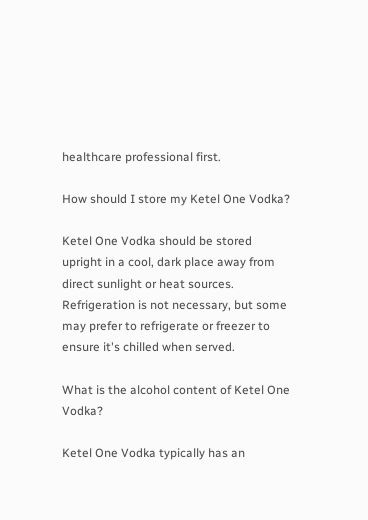healthcare professional first.

How should I store my Ketel One Vodka?

Ketel One Vodka should be stored upright in a cool, dark place away from direct sunlight or heat sources. Refrigeration is not necessary, but some may prefer to refrigerate or freezer to ensure it's chilled when served.

What is the alcohol content of Ketel One Vodka?

Ketel One Vodka typically has an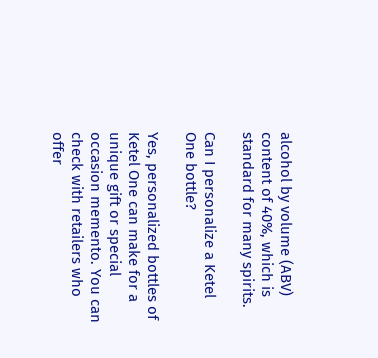alcohol by volume (ABV) content of 40%, which is standard for many spirits.

Can I personalize a Ketel One bottle?

Yes, personalized bottles of Ketel One can make for a unique gift or special occasion memento. You can check with retailers who offer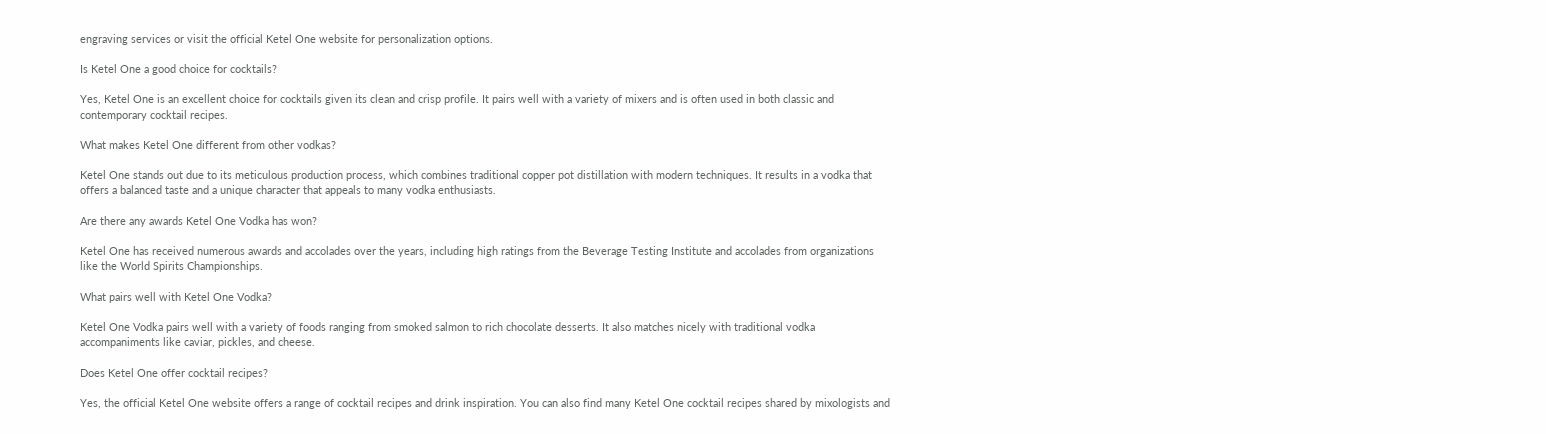engraving services or visit the official Ketel One website for personalization options.

Is Ketel One a good choice for cocktails?

Yes, Ketel One is an excellent choice for cocktails given its clean and crisp profile. It pairs well with a variety of mixers and is often used in both classic and contemporary cocktail recipes.

What makes Ketel One different from other vodkas?

Ketel One stands out due to its meticulous production process, which combines traditional copper pot distillation with modern techniques. It results in a vodka that offers a balanced taste and a unique character that appeals to many vodka enthusiasts.

Are there any awards Ketel One Vodka has won?

Ketel One has received numerous awards and accolades over the years, including high ratings from the Beverage Testing Institute and accolades from organizations like the World Spirits Championships.

What pairs well with Ketel One Vodka?

Ketel One Vodka pairs well with a variety of foods ranging from smoked salmon to rich chocolate desserts. It also matches nicely with traditional vodka accompaniments like caviar, pickles, and cheese.

Does Ketel One offer cocktail recipes?

Yes, the official Ketel One website offers a range of cocktail recipes and drink inspiration. You can also find many Ketel One cocktail recipes shared by mixologists and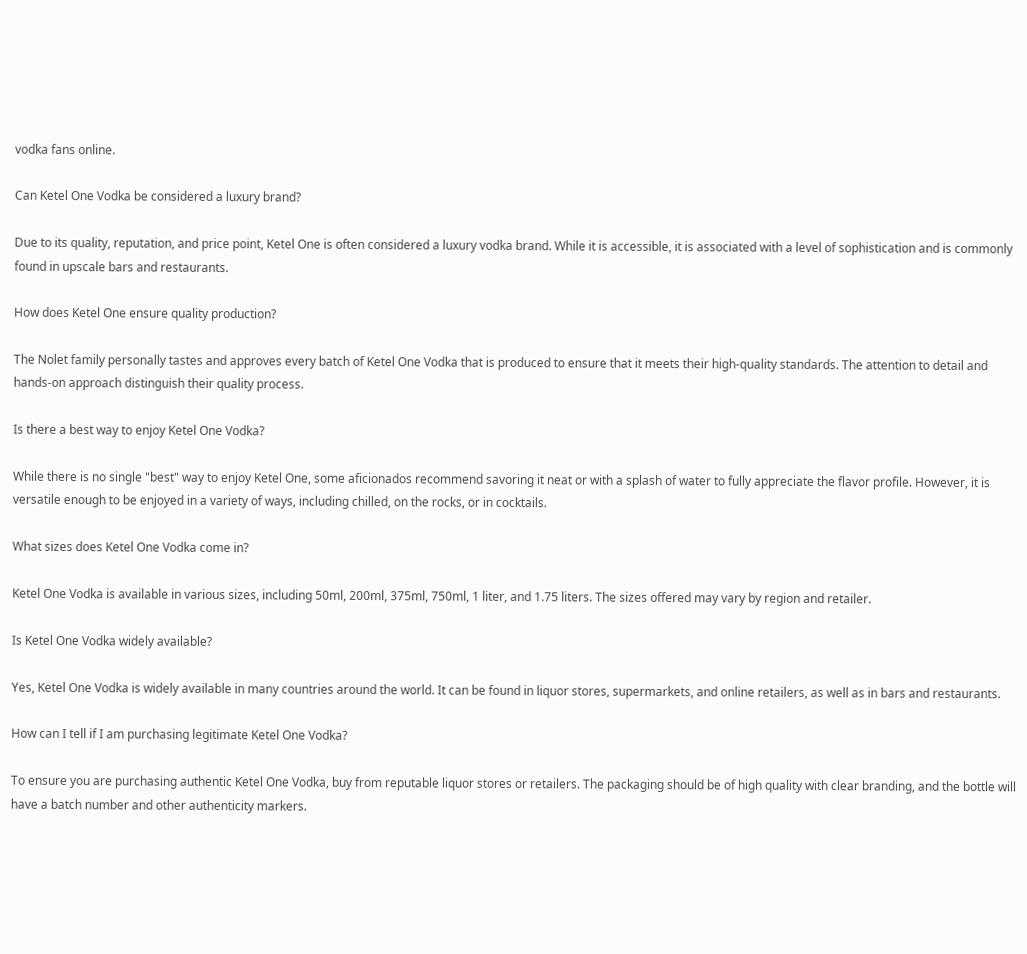vodka fans online.

Can Ketel One Vodka be considered a luxury brand?

Due to its quality, reputation, and price point, Ketel One is often considered a luxury vodka brand. While it is accessible, it is associated with a level of sophistication and is commonly found in upscale bars and restaurants.

How does Ketel One ensure quality production?

The Nolet family personally tastes and approves every batch of Ketel One Vodka that is produced to ensure that it meets their high-quality standards. The attention to detail and hands-on approach distinguish their quality process.

Is there a best way to enjoy Ketel One Vodka?

While there is no single "best" way to enjoy Ketel One, some aficionados recommend savoring it neat or with a splash of water to fully appreciate the flavor profile. However, it is versatile enough to be enjoyed in a variety of ways, including chilled, on the rocks, or in cocktails.

What sizes does Ketel One Vodka come in?

Ketel One Vodka is available in various sizes, including 50ml, 200ml, 375ml, 750ml, 1 liter, and 1.75 liters. The sizes offered may vary by region and retailer.

Is Ketel One Vodka widely available?

Yes, Ketel One Vodka is widely available in many countries around the world. It can be found in liquor stores, supermarkets, and online retailers, as well as in bars and restaurants.

How can I tell if I am purchasing legitimate Ketel One Vodka?

To ensure you are purchasing authentic Ketel One Vodka, buy from reputable liquor stores or retailers. The packaging should be of high quality with clear branding, and the bottle will have a batch number and other authenticity markers.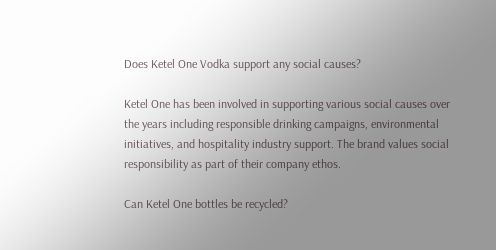Does Ketel One Vodka support any social causes?

Ketel One has been involved in supporting various social causes over the years including responsible drinking campaigns, environmental initiatives, and hospitality industry support. The brand values social responsibility as part of their company ethos.

Can Ketel One bottles be recycled?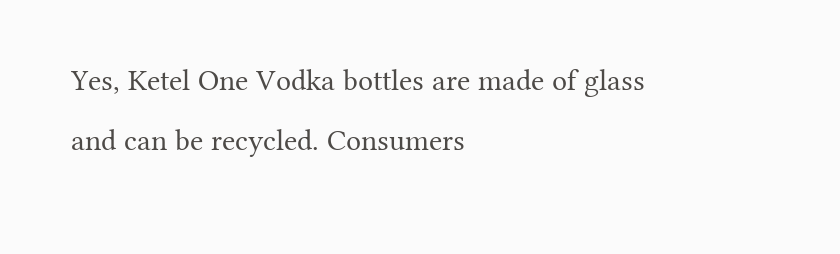Yes, Ketel One Vodka bottles are made of glass and can be recycled. Consumers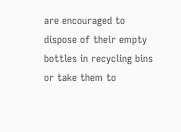are encouraged to dispose of their empty bottles in recycling bins or take them to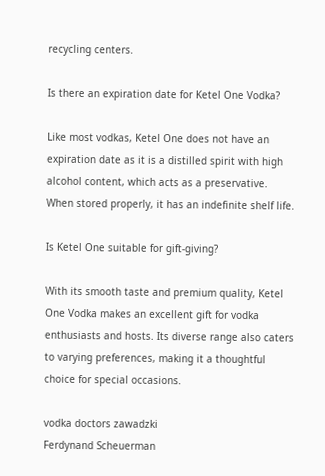recycling centers.

Is there an expiration date for Ketel One Vodka?

Like most vodkas, Ketel One does not have an expiration date as it is a distilled spirit with high alcohol content, which acts as a preservative. When stored properly, it has an indefinite shelf life.

Is Ketel One suitable for gift-giving?

With its smooth taste and premium quality, Ketel One Vodka makes an excellent gift for vodka enthusiasts and hosts. Its diverse range also caters to varying preferences, making it a thoughtful choice for special occasions.

vodka doctors zawadzki
Ferdynand Scheuerman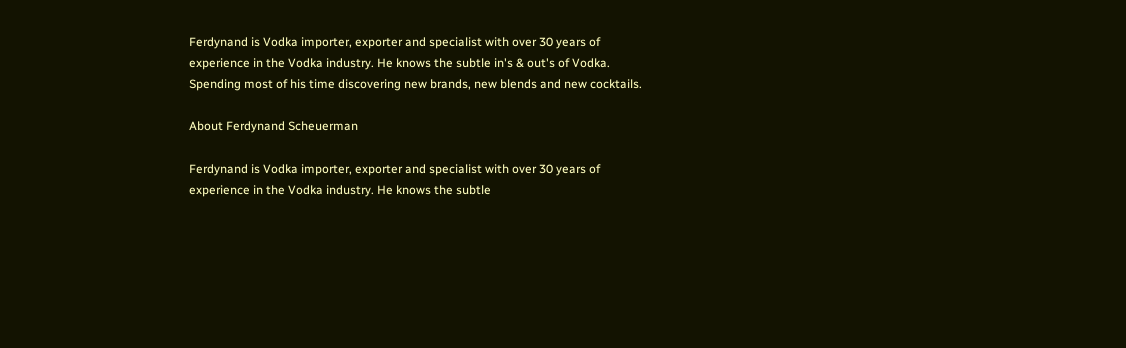Ferdynand is Vodka importer, exporter and specialist with over 30 years of experience in the Vodka industry. He knows the subtle in's & out's of Vodka. Spending most of his time discovering new brands, new blends and new cocktails.

About Ferdynand Scheuerman

Ferdynand is Vodka importer, exporter and specialist with over 30 years of experience in the Vodka industry. He knows the subtle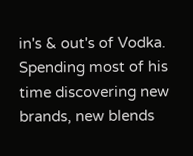in's & out's of Vodka. Spending most of his time discovering new brands, new blends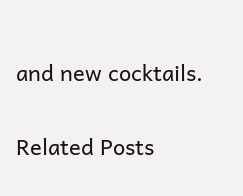and new cocktails.

Related Posts